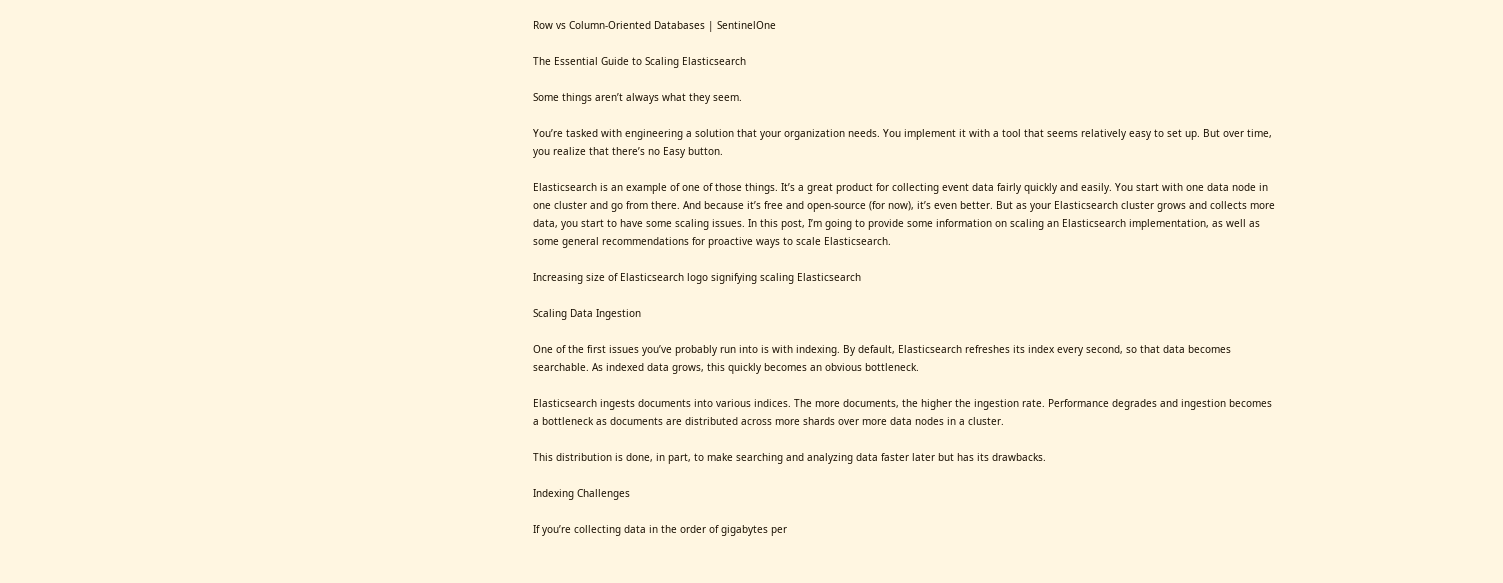Row vs Column-Oriented Databases | SentinelOne

The Essential Guide to Scaling Elasticsearch

Some things aren’t always what they seem.

You’re tasked with engineering a solution that your organization needs. You implement it with a tool that seems relatively easy to set up. But over time, you realize that there’s no Easy button.

Elasticsearch is an example of one of those things. It’s a great product for collecting event data fairly quickly and easily. You start with one data node in one cluster and go from there. And because it’s free and open-source (for now), it’s even better. But as your Elasticsearch cluster grows and collects more data, you start to have some scaling issues. In this post, I’m going to provide some information on scaling an Elasticsearch implementation, as well as some general recommendations for proactive ways to scale Elasticsearch.

Increasing size of Elasticsearch logo signifying scaling Elasticsearch

Scaling Data Ingestion

One of the first issues you’ve probably run into is with indexing. By default, Elasticsearch refreshes its index every second, so that data becomes searchable. As indexed data grows, this quickly becomes an obvious bottleneck.

Elasticsearch ingests documents into various indices. The more documents, the higher the ingestion rate. Performance degrades and ingestion becomes a bottleneck as documents are distributed across more shards over more data nodes in a cluster.

This distribution is done, in part, to make searching and analyzing data faster later but has its drawbacks.

Indexing Challenges

If you’re collecting data in the order of gigabytes per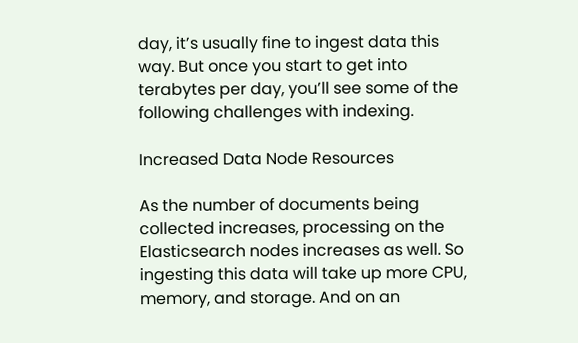day, it’s usually fine to ingest data this way. But once you start to get into terabytes per day, you’ll see some of the following challenges with indexing.

Increased Data Node Resources

As the number of documents being collected increases, processing on the Elasticsearch nodes increases as well. So ingesting this data will take up more CPU, memory, and storage. And on an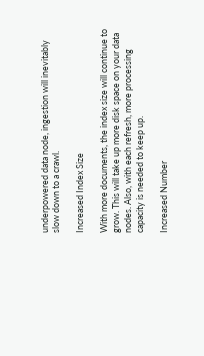underpowered data node, ingestion will inevitably slow down to a crawl.

Increased Index Size

With more documents, the index size will continue to grow. This will take up more disk space on your data nodes. Also, with each refresh, more processing capacity is needed to keep up.

Increased Number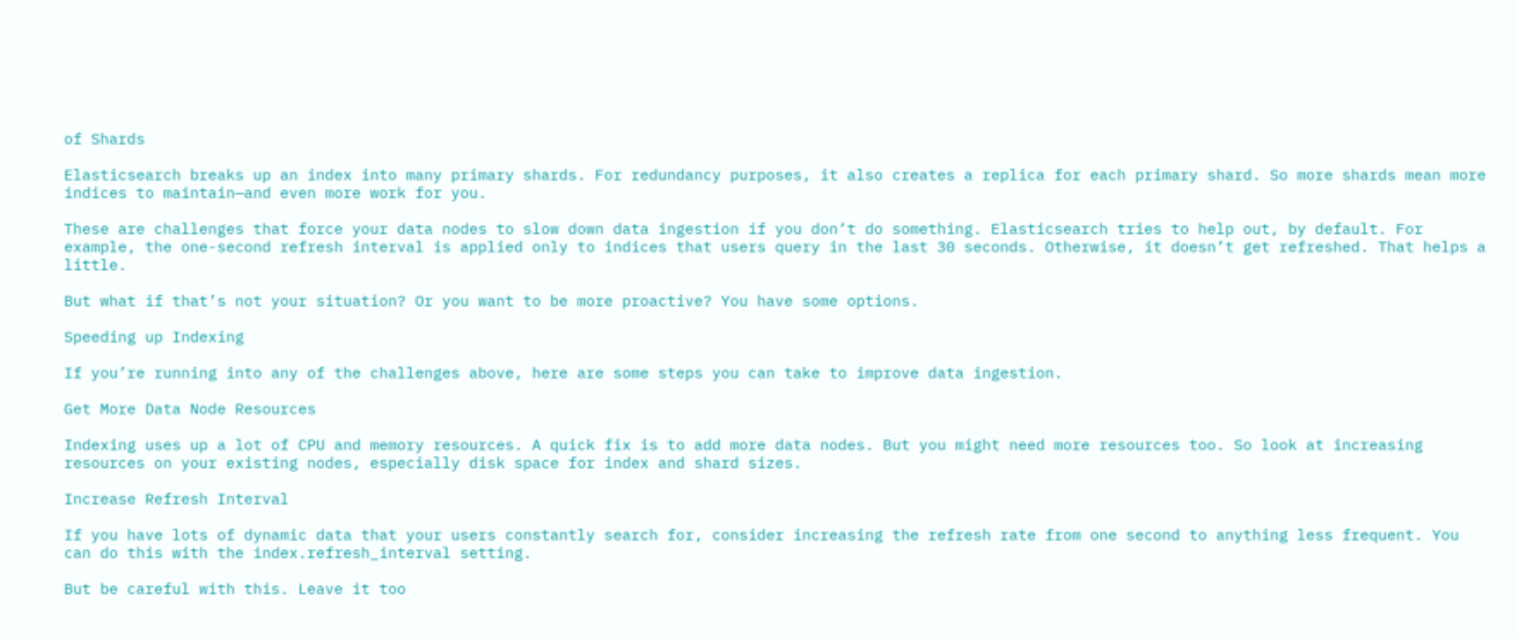of Shards

Elasticsearch breaks up an index into many primary shards. For redundancy purposes, it also creates a replica for each primary shard. So more shards mean more indices to maintain—and even more work for you.

These are challenges that force your data nodes to slow down data ingestion if you don’t do something. Elasticsearch tries to help out, by default. For example, the one-second refresh interval is applied only to indices that users query in the last 30 seconds. Otherwise, it doesn’t get refreshed. That helps a little.

But what if that’s not your situation? Or you want to be more proactive? You have some options.

Speeding up Indexing

If you’re running into any of the challenges above, here are some steps you can take to improve data ingestion.

Get More Data Node Resources

Indexing uses up a lot of CPU and memory resources. A quick fix is to add more data nodes. But you might need more resources too. So look at increasing resources on your existing nodes, especially disk space for index and shard sizes.

Increase Refresh Interval

If you have lots of dynamic data that your users constantly search for, consider increasing the refresh rate from one second to anything less frequent. You can do this with the index.refresh_interval setting.

But be careful with this. Leave it too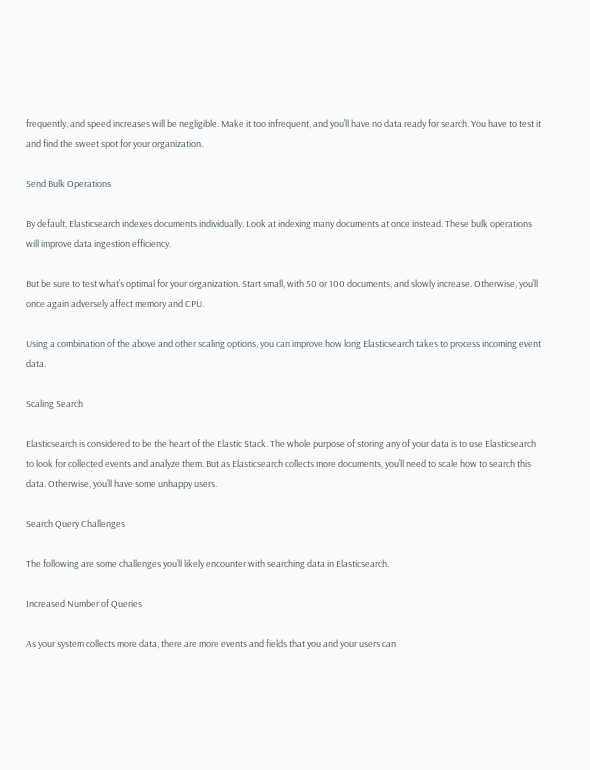frequently, and speed increases will be negligible. Make it too infrequent, and you’ll have no data ready for search. You have to test it and find the sweet spot for your organization.

Send Bulk Operations

By default, Elasticsearch indexes documents individually. Look at indexing many documents at once instead. These bulk operations will improve data ingestion efficiency.

But be sure to test what’s optimal for your organization. Start small, with 50 or 100 documents, and slowly increase. Otherwise, you’ll once again adversely affect memory and CPU.

Using a combination of the above and other scaling options, you can improve how long Elasticsearch takes to process incoming event data.

Scaling Search

Elasticsearch is considered to be the heart of the Elastic Stack. The whole purpose of storing any of your data is to use Elasticsearch to look for collected events and analyze them. But as Elasticsearch collects more documents, you’ll need to scale how to search this data. Otherwise, you’ll have some unhappy users.

Search Query Challenges

The following are some challenges you’ll likely encounter with searching data in Elasticsearch.

Increased Number of Queries

As your system collects more data, there are more events and fields that you and your users can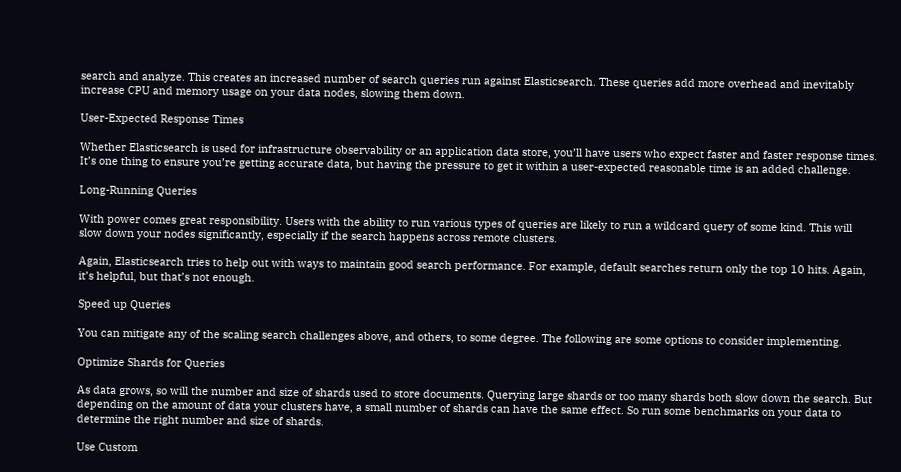search and analyze. This creates an increased number of search queries run against Elasticsearch. These queries add more overhead and inevitably increase CPU and memory usage on your data nodes, slowing them down.

User-Expected Response Times

Whether Elasticsearch is used for infrastructure observability or an application data store, you’ll have users who expect faster and faster response times. It’s one thing to ensure you’re getting accurate data, but having the pressure to get it within a user-expected reasonable time is an added challenge.

Long-Running Queries

With power comes great responsibility. Users with the ability to run various types of queries are likely to run a wildcard query of some kind. This will slow down your nodes significantly, especially if the search happens across remote clusters.

Again, Elasticsearch tries to help out with ways to maintain good search performance. For example, default searches return only the top 10 hits. Again, it’s helpful, but that’s not enough.

Speed up Queries

You can mitigate any of the scaling search challenges above, and others, to some degree. The following are some options to consider implementing.

Optimize Shards for Queries

As data grows, so will the number and size of shards used to store documents. Querying large shards or too many shards both slow down the search. But depending on the amount of data your clusters have, a small number of shards can have the same effect. So run some benchmarks on your data to determine the right number and size of shards.

Use Custom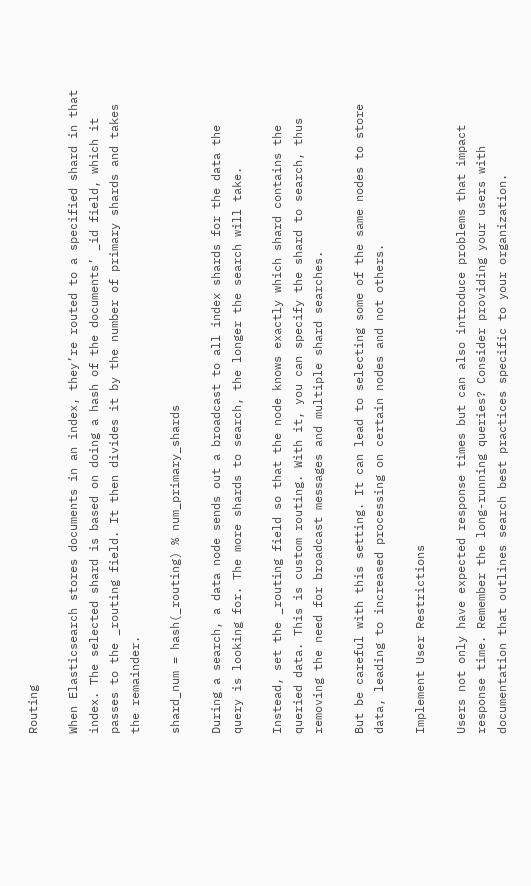Routing

When Elasticsearch stores documents in an index, they’re routed to a specified shard in that index. The selected shard is based on doing a hash of the documents’ _id field, which it passes to the _routing field. It then divides it by the number of primary shards and takes the remainder.

shard_num = hash(_routing) % num_primary_shards

During a search, a data node sends out a broadcast to all index shards for the data the query is looking for. The more shards to search, the longer the search will take.

Instead, set the _routing field so that the node knows exactly which shard contains the queried data. This is custom routing. With it, you can specify the shard to search, thus removing the need for broadcast messages and multiple shard searches.

But be careful with this setting. It can lead to selecting some of the same nodes to store data, leading to increased processing on certain nodes and not others.

Implement User Restrictions

Users not only have expected response times but can also introduce problems that impact response time. Remember the long-running queries? Consider providing your users with documentation that outlines search best practices specific to your organization.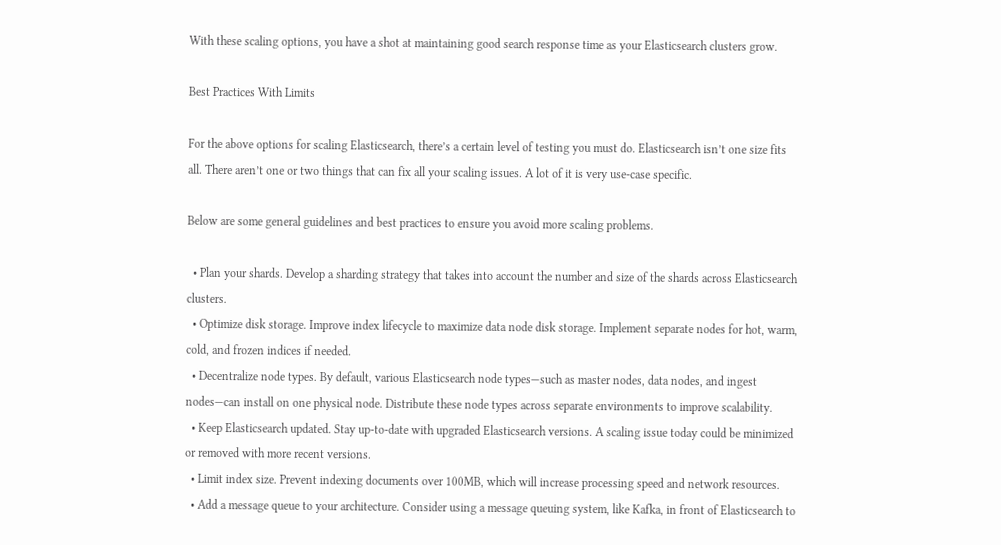With these scaling options, you have a shot at maintaining good search response time as your Elasticsearch clusters grow.

Best Practices With Limits

For the above options for scaling Elasticsearch, there’s a certain level of testing you must do. Elasticsearch isn’t one size fits all. There aren’t one or two things that can fix all your scaling issues. A lot of it is very use-case specific.

Below are some general guidelines and best practices to ensure you avoid more scaling problems.

  • Plan your shards. Develop a sharding strategy that takes into account the number and size of the shards across Elasticsearch clusters.
  • Optimize disk storage. Improve index lifecycle to maximize data node disk storage. Implement separate nodes for hot, warm, cold, and frozen indices if needed.
  • Decentralize node types. By default, various Elasticsearch node types—such as master nodes, data nodes, and ingest nodes—can install on one physical node. Distribute these node types across separate environments to improve scalability.
  • Keep Elasticsearch updated. Stay up-to-date with upgraded Elasticsearch versions. A scaling issue today could be minimized or removed with more recent versions.
  • Limit index size. Prevent indexing documents over 100MB, which will increase processing speed and network resources.
  • Add a message queue to your architecture. Consider using a message queuing system, like Kafka, in front of Elasticsearch to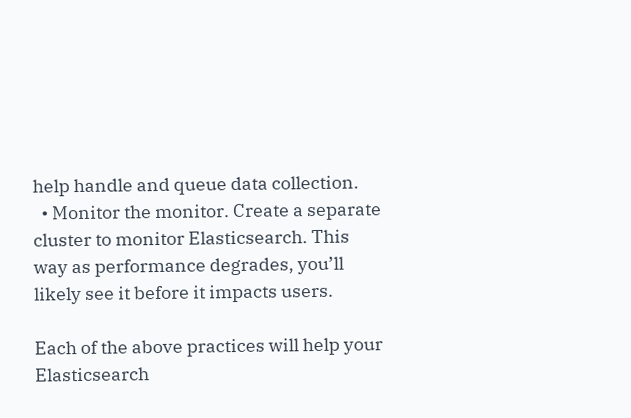help handle and queue data collection.
  • Monitor the monitor. Create a separate cluster to monitor Elasticsearch. This way as performance degrades, you’ll likely see it before it impacts users.

Each of the above practices will help your Elasticsearch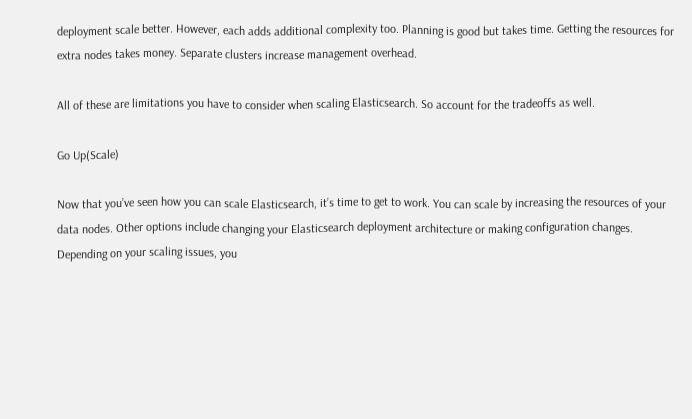deployment scale better. However, each adds additional complexity too. Planning is good but takes time. Getting the resources for extra nodes takes money. Separate clusters increase management overhead.

All of these are limitations you have to consider when scaling Elasticsearch. So account for the tradeoffs as well.

Go Up(Scale)

Now that you’ve seen how you can scale Elasticsearch, it’s time to get to work. You can scale by increasing the resources of your data nodes. Other options include changing your Elasticsearch deployment architecture or making configuration changes. Depending on your scaling issues, you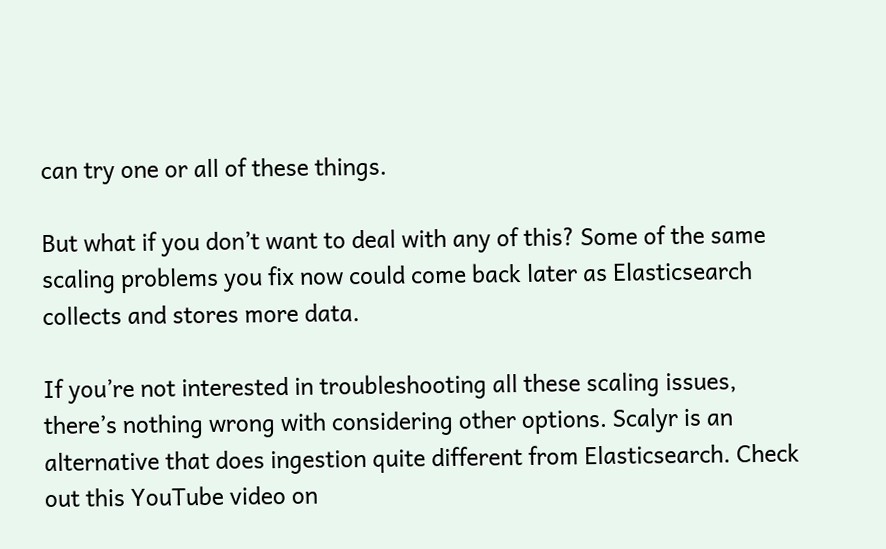can try one or all of these things.

But what if you don’t want to deal with any of this? Some of the same scaling problems you fix now could come back later as Elasticsearch collects and stores more data.

If you’re not interested in troubleshooting all these scaling issues, there’s nothing wrong with considering other options. Scalyr is an alternative that does ingestion quite different from Elasticsearch. Check out this YouTube video on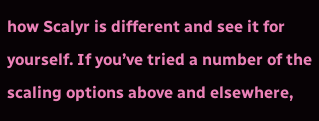how Scalyr is different and see it for yourself. If you’ve tried a number of the scaling options above and elsewhere,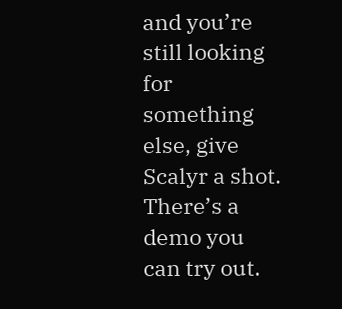and you’re still looking for something else, give Scalyr a shot. There’s a demo you can try out.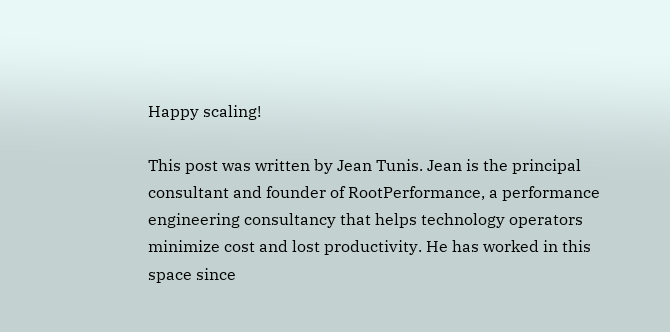Happy scaling!

This post was written by Jean Tunis. Jean is the principal consultant and founder of RootPerformance, a performance engineering consultancy that helps technology operators minimize cost and lost productivity. He has worked in this space since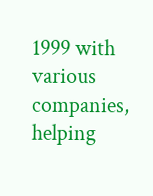1999 with various companies, helping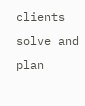clients solve and plan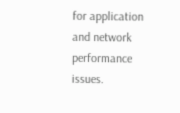for application and network performance issues.